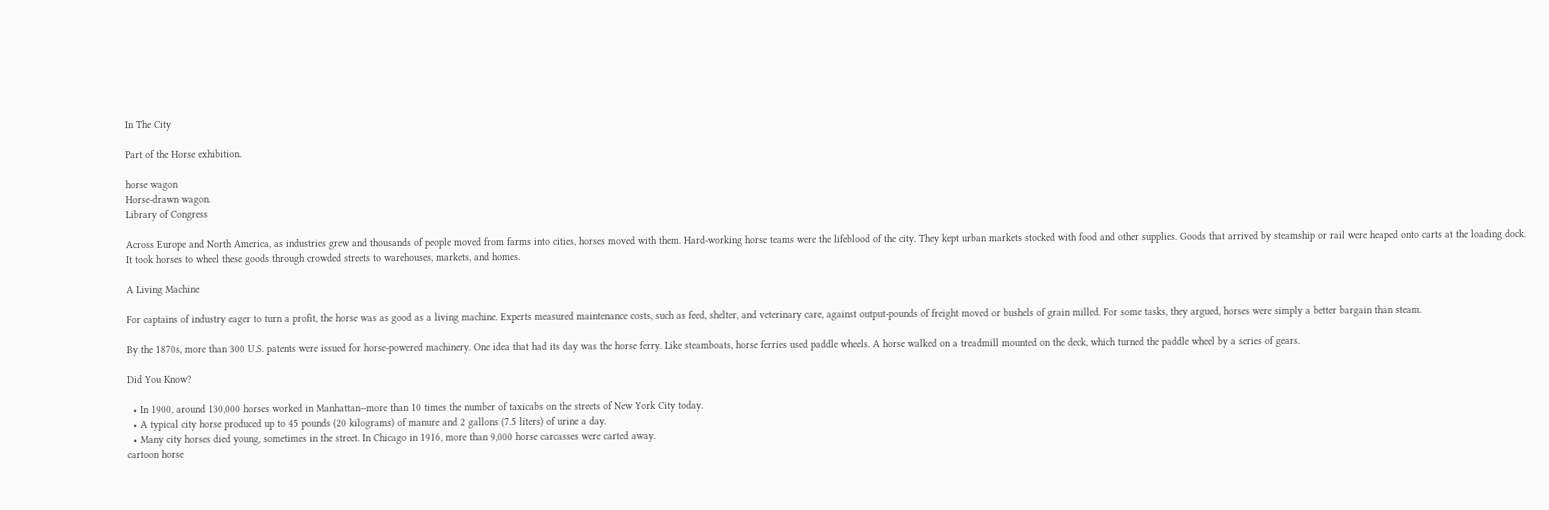In The City

Part of the Horse exhibition.

horse wagon
Horse-drawn wagon.
Library of Congress

Across Europe and North America, as industries grew and thousands of people moved from farms into cities, horses moved with them. Hard-working horse teams were the lifeblood of the city. They kept urban markets stocked with food and other supplies. Goods that arrived by steamship or rail were heaped onto carts at the loading dock. It took horses to wheel these goods through crowded streets to warehouses, markets, and homes.

A Living Machine

For captains of industry eager to turn a profit, the horse was as good as a living machine. Experts measured maintenance costs, such as feed, shelter, and veterinary care, against output-pounds of freight moved or bushels of grain milled. For some tasks, they argued, horses were simply a better bargain than steam.

By the 1870s, more than 300 U.S. patents were issued for horse-powered machinery. One idea that had its day was the horse ferry. Like steamboats, horse ferries used paddle wheels. A horse walked on a treadmill mounted on the deck, which turned the paddle wheel by a series of gears.

Did You Know?

  • In 1900, around 130,000 horses worked in Manhattan--more than 10 times the number of taxicabs on the streets of New York City today.
  • A typical city horse produced up to 45 pounds (20 kilograms) of manure and 2 gallons (7.5 liters) of urine a day.
  • Many city horses died young, sometimes in the street. In Chicago in 1916, more than 9,000 horse carcasses were carted away.
cartoon horse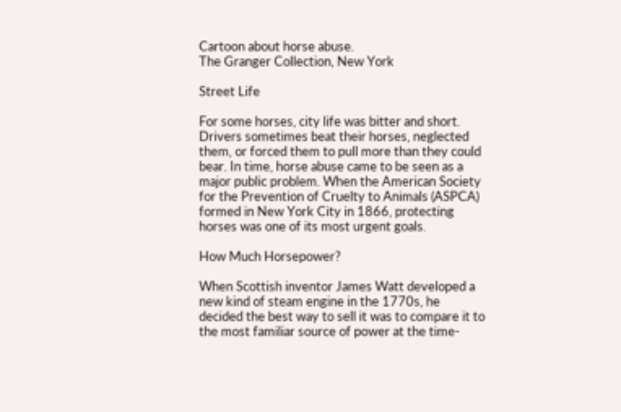Cartoon about horse abuse.
The Granger Collection, New York

Street Life

For some horses, city life was bitter and short. Drivers sometimes beat their horses, neglected them, or forced them to pull more than they could bear. In time, horse abuse came to be seen as a major public problem. When the American Society for the Prevention of Cruelty to Animals (ASPCA) formed in New York City in 1866, protecting horses was one of its most urgent goals.

How Much Horsepower?

When Scottish inventor James Watt developed a new kind of steam engine in the 1770s, he decided the best way to sell it was to compare it to the most familiar source of power at the time-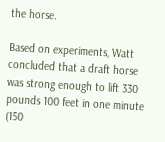the horse.

Based on experiments, Watt concluded that a draft horse was strong enough to lift 330 pounds 100 feet in one minute (150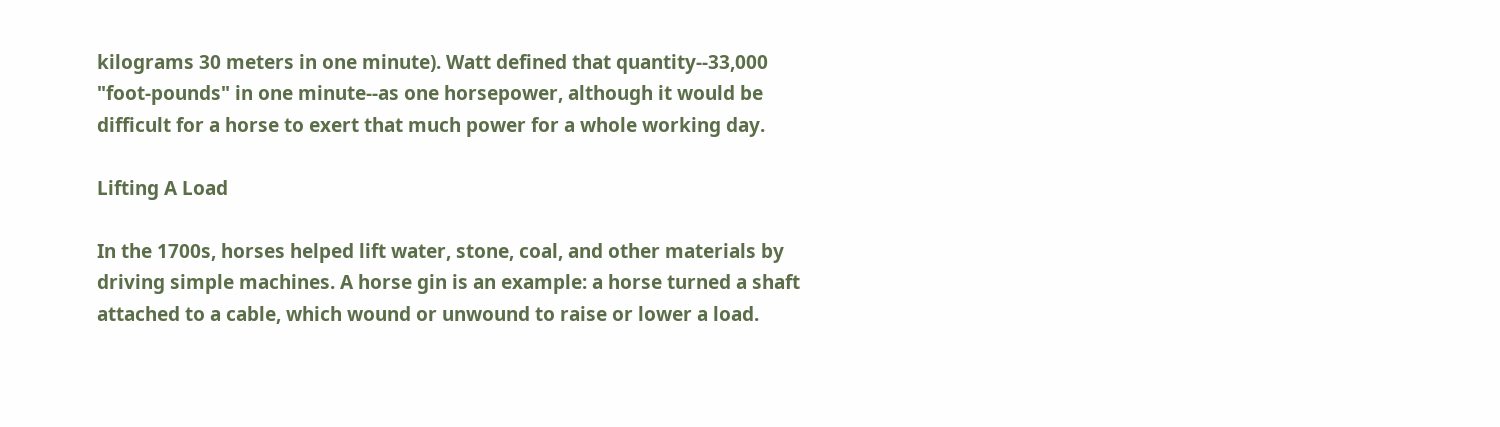kilograms 30 meters in one minute). Watt defined that quantity--33,000 "foot-pounds" in one minute--as one horsepower, although it would be difficult for a horse to exert that much power for a whole working day.

Lifting A Load

In the 1700s, horses helped lift water, stone, coal, and other materials by driving simple machines. A horse gin is an example: a horse turned a shaft attached to a cable, which wound or unwound to raise or lower a load.